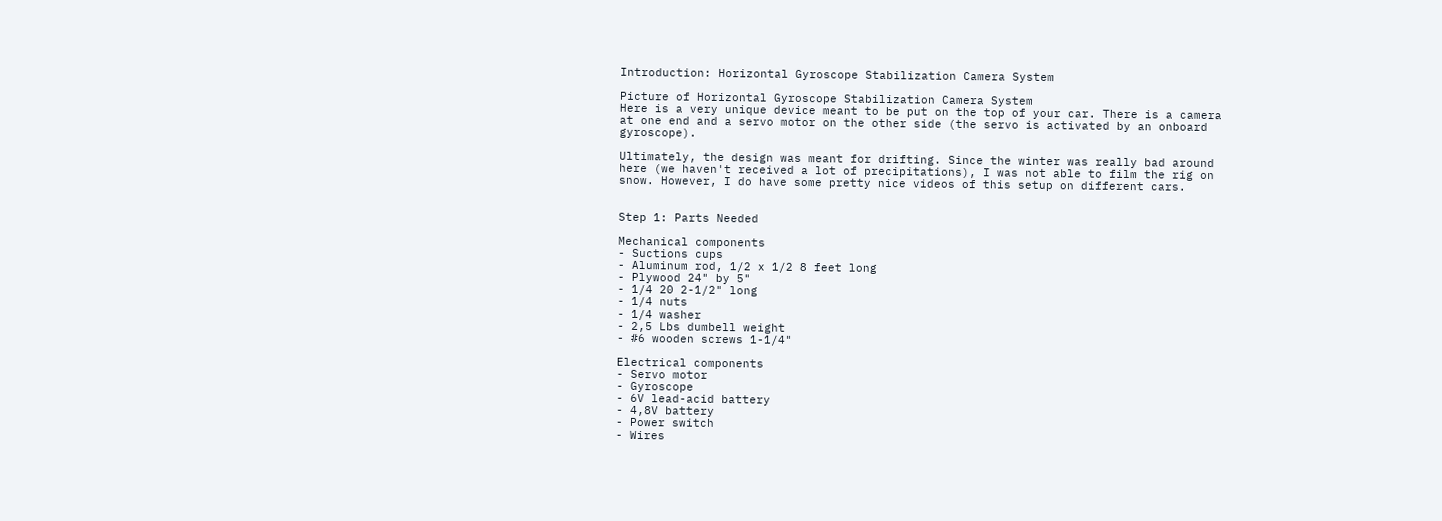Introduction: Horizontal Gyroscope Stabilization Camera System

Picture of Horizontal Gyroscope Stabilization Camera System
Here is a very unique device meant to be put on the top of your car. There is a camera at one end and a servo motor on the other side (the servo is activated by an onboard gyroscope).

Ultimately, the design was meant for drifting. Since the winter was really bad around here (we haven't received a lot of precipitations), I was not able to film the rig on snow. However, I do have some pretty nice videos of this setup on different cars.


Step 1: Parts Needed

Mechanical components
- Suctions cups
- Aluminum rod, 1/2 x 1/2 8 feet long
- Plywood 24" by 5"
- 1/4 20 2-1/2" long
- 1/4 nuts
- 1/4 washer
- 2,5 Lbs dumbell weight
- #6 wooden screws 1-1/4"

Electrical components
- Servo motor
- Gyroscope
- 6V lead-acid battery
- 4,8V battery
- Power switch
- Wires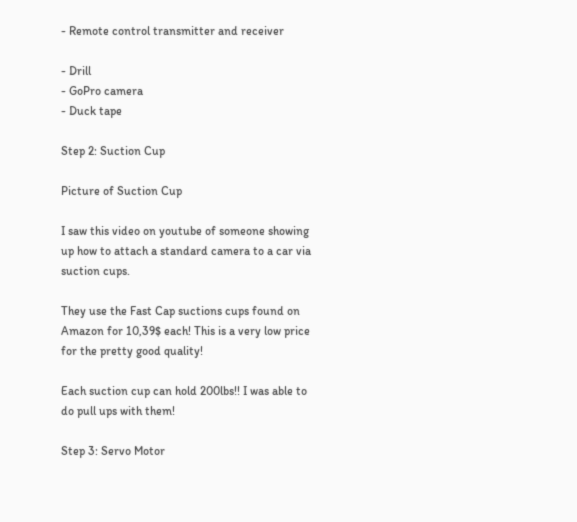- Remote control transmitter and receiver

- Drill
- GoPro camera
- Duck tape

Step 2: Suction Cup

Picture of Suction Cup

I saw this video on youtube of someone showing up how to attach a standard camera to a car via suction cups.

They use the Fast Cap suctions cups found on Amazon for 10,39$ each! This is a very low price for the pretty good quality!

Each suction cup can hold 200lbs!! I was able to do pull ups with them!

Step 3: Servo Motor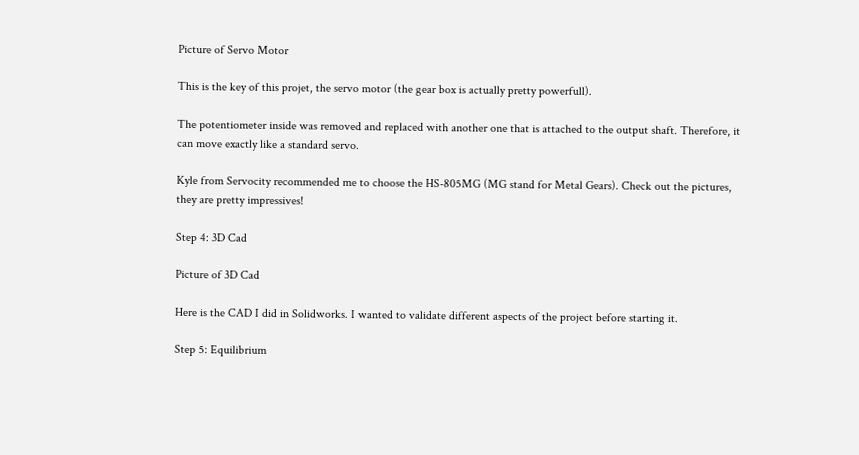Picture of Servo Motor

This is the key of this projet, the servo motor (the gear box is actually pretty powerfull).

The potentiometer inside was removed and replaced with another one that is attached to the output shaft. Therefore, it can move exactly like a standard servo.

Kyle from Servocity recommended me to choose the HS-805MG (MG stand for Metal Gears). Check out the pictures, they are pretty impressives!

Step 4: 3D Cad

Picture of 3D Cad

Here is the CAD I did in Solidworks. I wanted to validate different aspects of the project before starting it.

Step 5: Equilibrium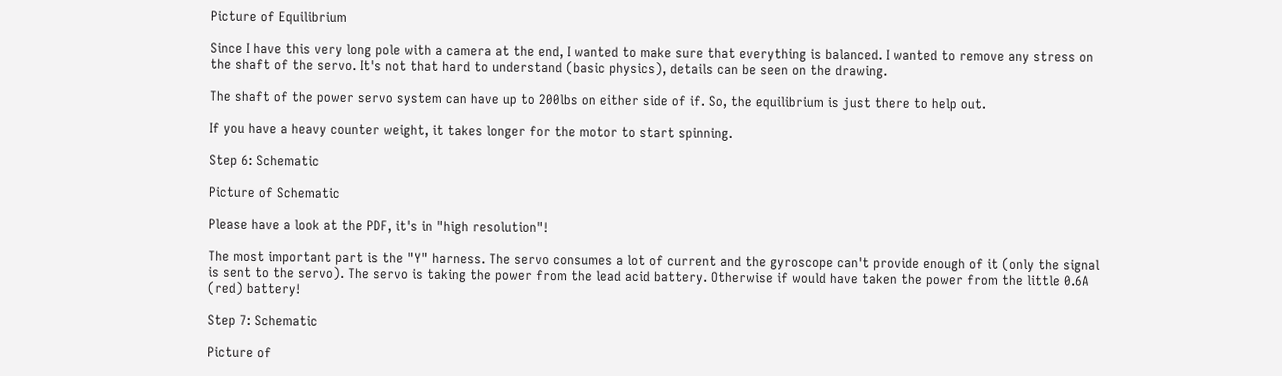Picture of Equilibrium

Since I have this very long pole with a camera at the end, I wanted to make sure that everything is balanced. I wanted to remove any stress on the shaft of the servo. It's not that hard to understand (basic physics), details can be seen on the drawing.

The shaft of the power servo system can have up to 200lbs on either side of if. So, the equilibrium is just there to help out.

If you have a heavy counter weight, it takes longer for the motor to start spinning.

Step 6: Schematic

Picture of Schematic

Please have a look at the PDF, it's in "high resolution"!

The most important part is the "Y" harness. The servo consumes a lot of current and the gyroscope can't provide enough of it (only the signal is sent to the servo). The servo is taking the power from the lead acid battery. Otherwise if would have taken the power from the little 0.6A (red) battery!

Step 7: Schematic

Picture of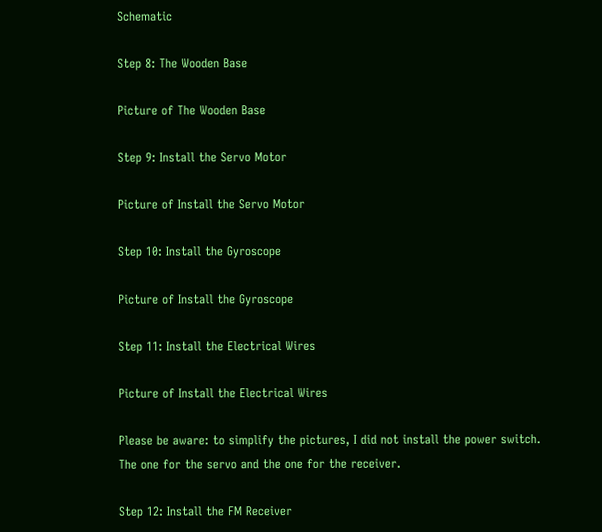Schematic

Step 8: The Wooden Base

Picture of The Wooden Base

Step 9: Install the Servo Motor

Picture of Install the Servo Motor

Step 10: Install the Gyroscope

Picture of Install the Gyroscope

Step 11: Install the Electrical Wires

Picture of Install the Electrical Wires

Please be aware: to simplify the pictures, I did not install the power switch. The one for the servo and the one for the receiver.

Step 12: Install the FM Receiver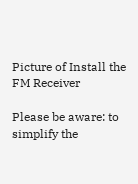Picture of Install the FM Receiver

Please be aware: to simplify the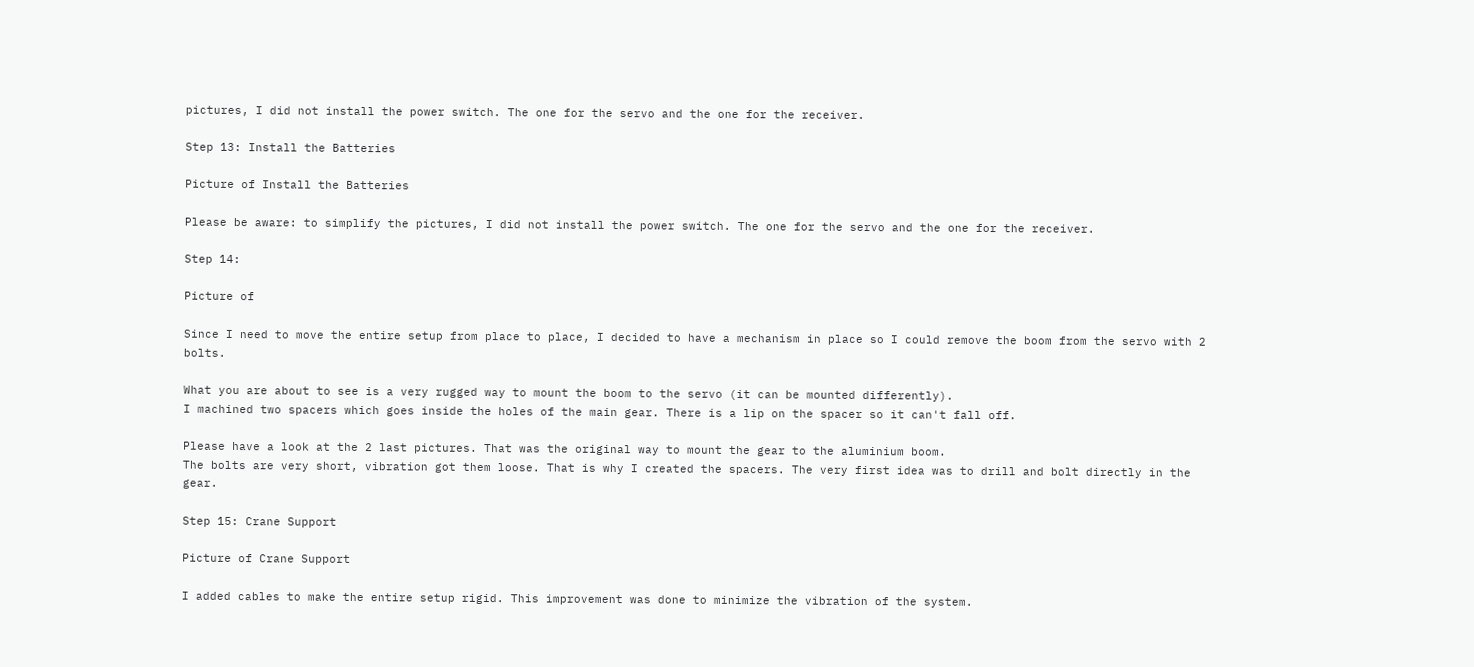pictures, I did not install the power switch. The one for the servo and the one for the receiver.

Step 13: Install the Batteries

Picture of Install the Batteries

Please be aware: to simplify the pictures, I did not install the power switch. The one for the servo and the one for the receiver.

Step 14:

Picture of

Since I need to move the entire setup from place to place, I decided to have a mechanism in place so I could remove the boom from the servo with 2 bolts.

What you are about to see is a very rugged way to mount the boom to the servo (it can be mounted differently).
I machined two spacers which goes inside the holes of the main gear. There is a lip on the spacer so it can't fall off.

Please have a look at the 2 last pictures. That was the original way to mount the gear to the aluminium boom.
The bolts are very short, vibration got them loose. That is why I created the spacers. The very first idea was to drill and bolt directly in the gear.

Step 15: Crane Support

Picture of Crane Support

I added cables to make the entire setup rigid. This improvement was done to minimize the vibration of the system.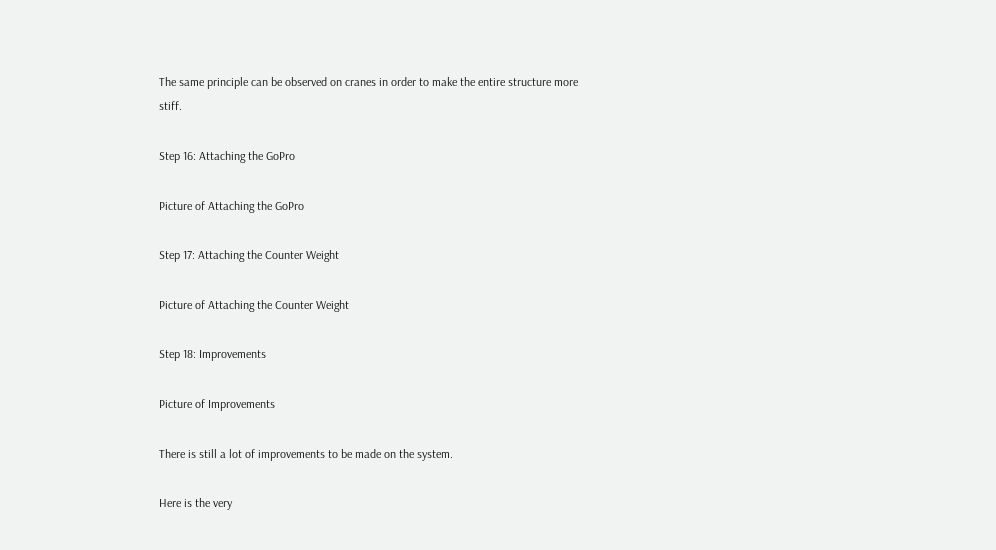The same principle can be observed on cranes in order to make the entire structure more stiff.

Step 16: Attaching the GoPro

Picture of Attaching the GoPro

Step 17: Attaching the Counter Weight

Picture of Attaching the Counter Weight

Step 18: Improvements

Picture of Improvements

There is still a lot of improvements to be made on the system.

Here is the very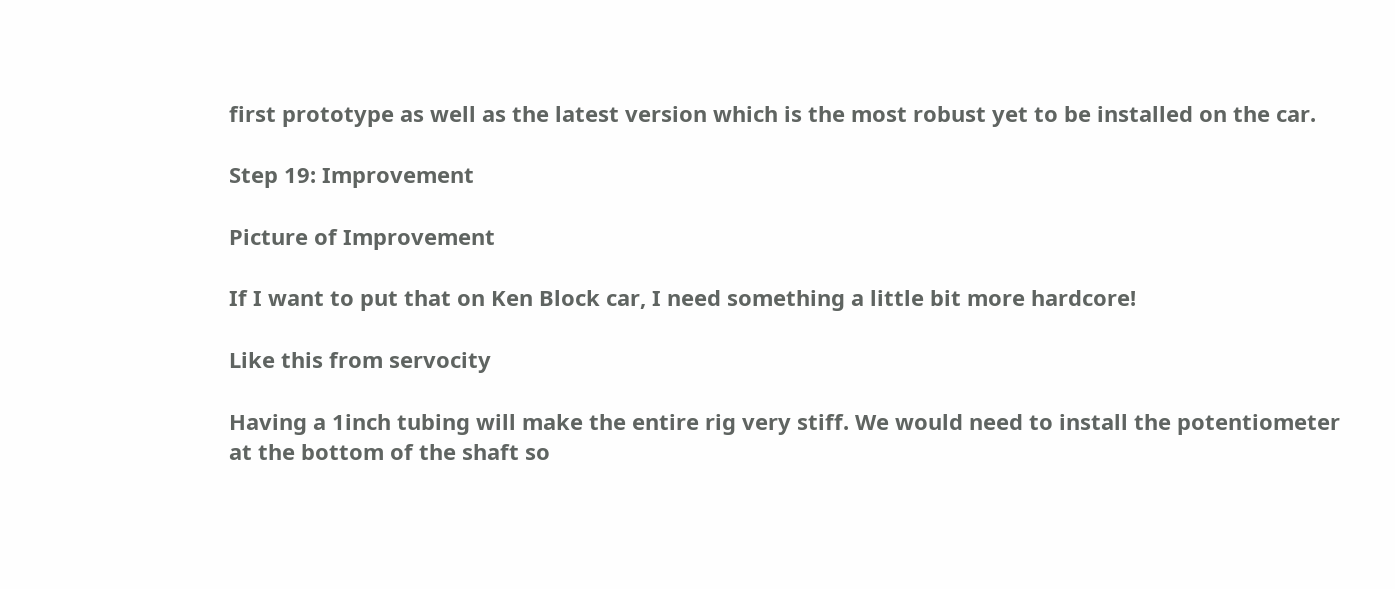first prototype as well as the latest version which is the most robust yet to be installed on the car.

Step 19: Improvement

Picture of Improvement

If I want to put that on Ken Block car, I need something a little bit more hardcore!

Like this from servocity

Having a 1inch tubing will make the entire rig very stiff. We would need to install the potentiometer at the bottom of the shaft so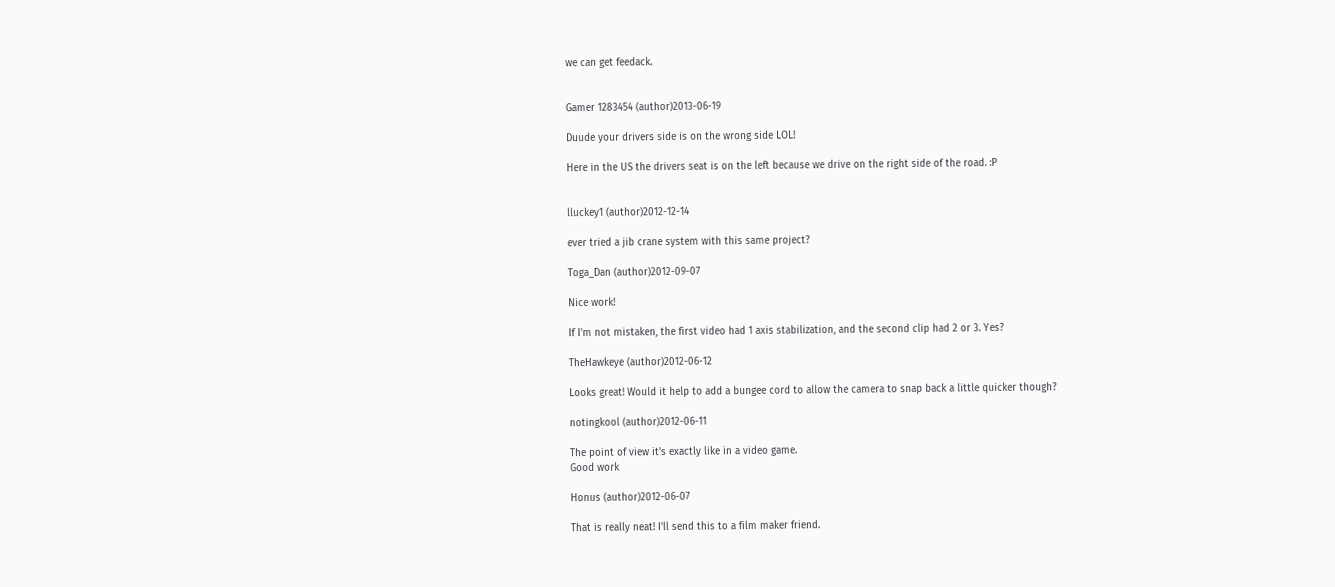we can get feedack.


Gamer 1283454 (author)2013-06-19

Duude your drivers side is on the wrong side LOL!

Here in the US the drivers seat is on the left because we drive on the right side of the road. :P


lluckey1 (author)2012-12-14

ever tried a jib crane system with this same project?

Toga_Dan (author)2012-09-07

Nice work!

If I'm not mistaken, the first video had 1 axis stabilization, and the second clip had 2 or 3. Yes?

TheHawkeye (author)2012-06-12

Looks great! Would it help to add a bungee cord to allow the camera to snap back a little quicker though?

notingkool (author)2012-06-11

The point of view it's exactly like in a video game.
Good work

Honus (author)2012-06-07

That is really neat! I'll send this to a film maker friend.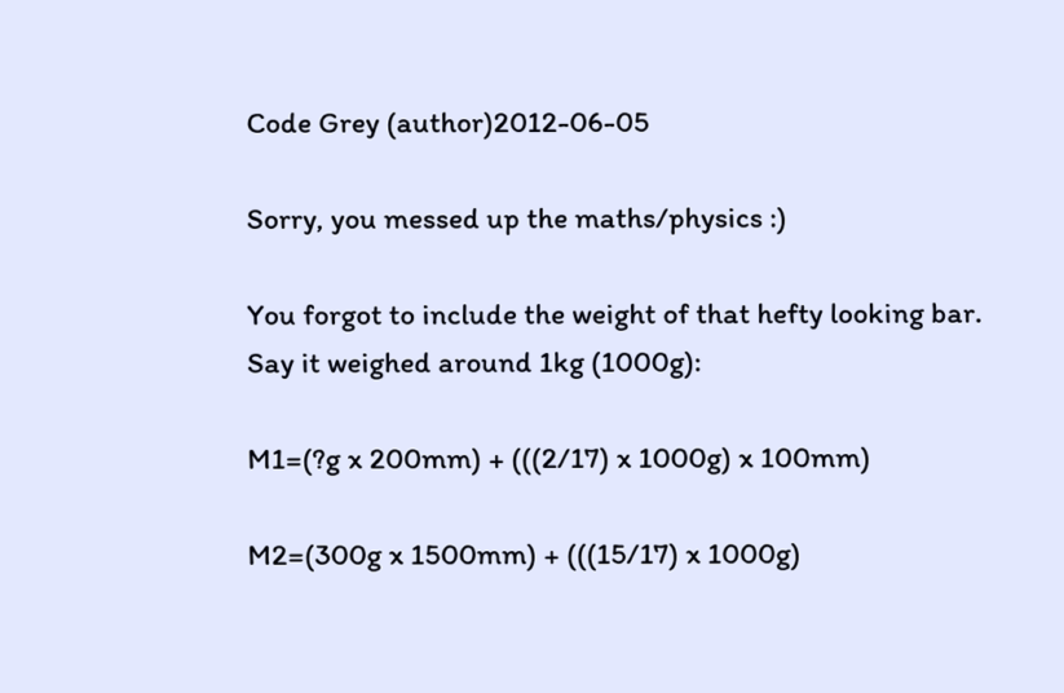Code Grey (author)2012-06-05

Sorry, you messed up the maths/physics :)

You forgot to include the weight of that hefty looking bar.
Say it weighed around 1kg (1000g):

M1=(?g x 200mm) + (((2/17) x 1000g) x 100mm)

M2=(300g x 1500mm) + (((15/17) x 1000g)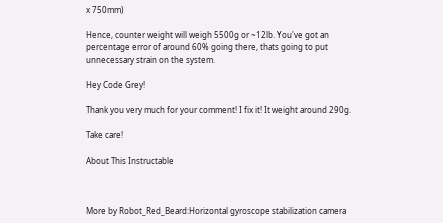x 750mm)

Hence, counter weight will weigh 5500g or ~12lb. You've got an percentage error of around 60% going there, thats going to put unnecessary strain on the system.

Hey Code Grey!

Thank you very much for your comment! I fix it! It weight around 290g.

Take care!

About This Instructable



More by Robot_Red_Beard:Horizontal gyroscope stabilization camera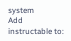system
Add instructable to: